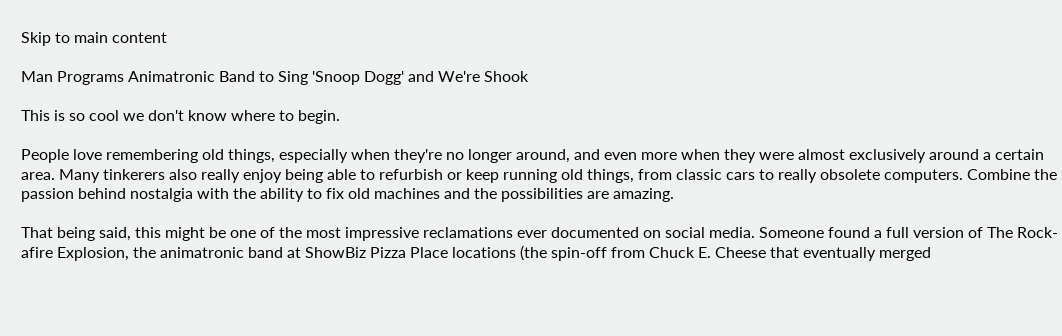Skip to main content

Man Programs Animatronic Band to Sing 'Snoop Dogg' and We're Shook

This is so cool we don't know where to begin.

People love remembering old things, especially when they're no longer around, and even more when they were almost exclusively around a certain area. Many tinkerers also really enjoy being able to refurbish or keep running old things, from classic cars to really obsolete computers. Combine the passion behind nostalgia with the ability to fix old machines and the possibilities are amazing.

That being said, this might be one of the most impressive reclamations ever documented on social media. Someone found a full version of The Rock-afire Explosion, the animatronic band at ShowBiz Pizza Place locations (the spin-off from Chuck E. Cheese that eventually merged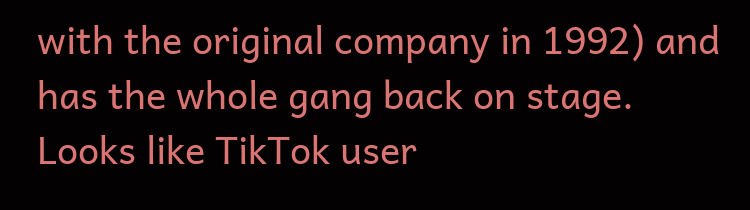with the original company in 1992) and has the whole gang back on stage. Looks like TikTok user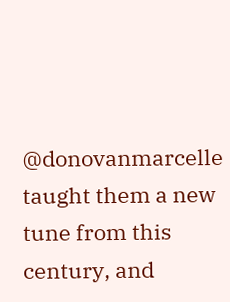@donovanmarcelle taught them a new tune from this century, and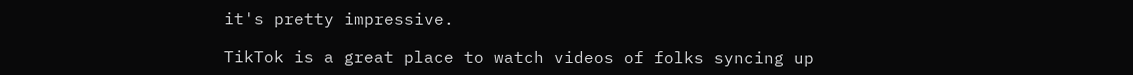it's pretty impressive.

TikTok is a great place to watch videos of folks syncing up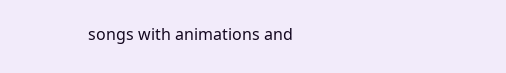songs with animations and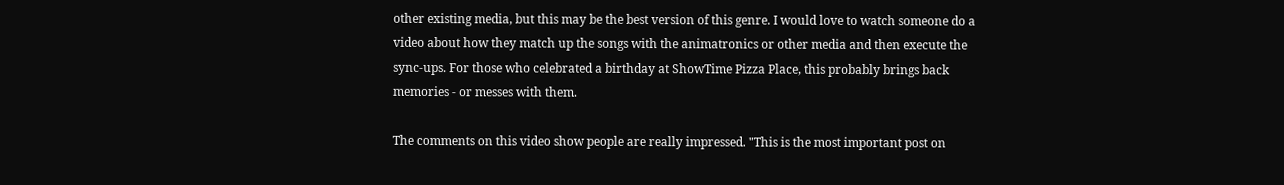other existing media, but this may be the best version of this genre. I would love to watch someone do a video about how they match up the songs with the animatronics or other media and then execute the sync-ups. For those who celebrated a birthday at ShowTime Pizza Place, this probably brings back memories - or messes with them.

The comments on this video show people are really impressed. "This is the most important post on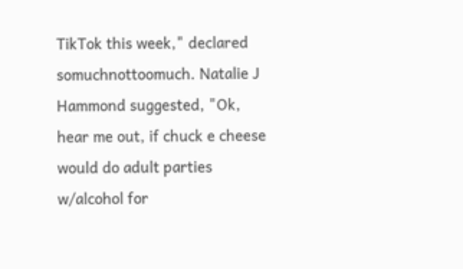TikTok this week," declared somuchnottoomuch. Natalie J Hammond suggested, "Ok, hear me out, if chuck e cheese would do adult parties w/alcohol for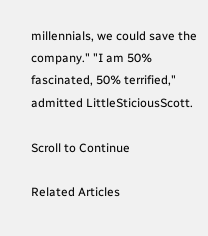millennials, we could save the company." "I am 50% fascinated, 50% terrified," admitted LittleSticiousScott.

Scroll to Continue

Related Articles